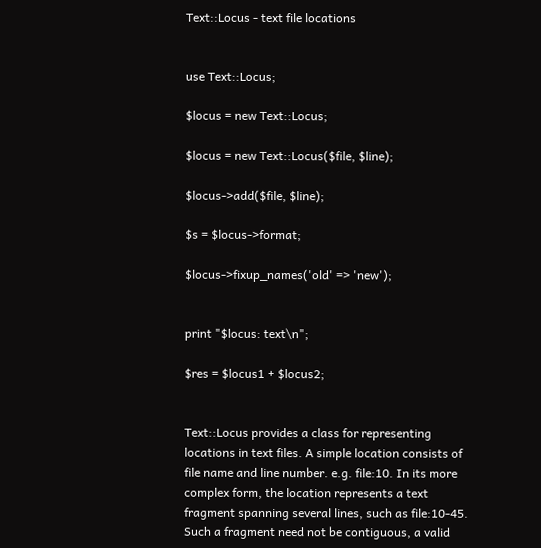Text::Locus - text file locations


use Text::Locus;

$locus = new Text::Locus;

$locus = new Text::Locus($file, $line);

$locus->add($file, $line);

$s = $locus->format;

$locus->fixup_names('old' => 'new');


print "$locus: text\n";

$res = $locus1 + $locus2;


Text::Locus provides a class for representing locations in text files. A simple location consists of file name and line number. e.g. file:10. In its more complex form, the location represents a text fragment spanning several lines, such as file:10-45. Such a fragment need not be contiguous, a valid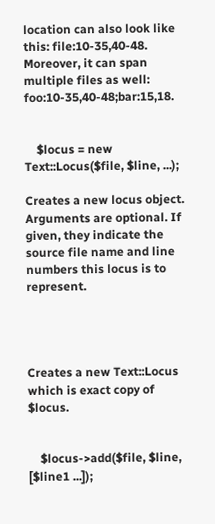location can also look like this: file:10-35,40-48. Moreover, it can span multiple files as well: foo:10-35,40-48;bar:15,18.


    $locus = new Text::Locus($file, $line, ...);

Creates a new locus object. Arguments are optional. If given, they indicate the source file name and line numbers this locus is to represent.




Creates a new Text::Locus which is exact copy of $locus.


    $locus->add($file, $line, [$line1 ...]);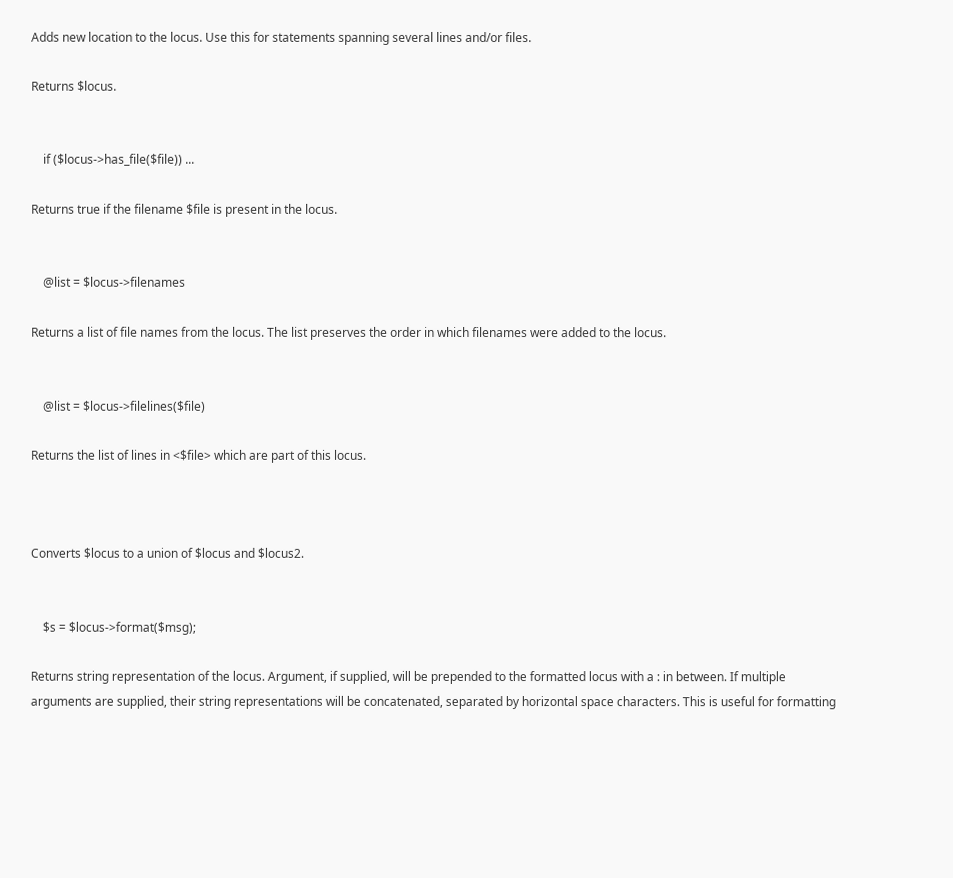Adds new location to the locus. Use this for statements spanning several lines and/or files.

Returns $locus.


    if ($locus->has_file($file)) ...

Returns true if the filename $file is present in the locus.


    @list = $locus->filenames

Returns a list of file names from the locus. The list preserves the order in which filenames were added to the locus.


    @list = $locus->filelines($file)

Returns the list of lines in <$file> which are part of this locus.



Converts $locus to a union of $locus and $locus2.


    $s = $locus->format($msg);

Returns string representation of the locus. Argument, if supplied, will be prepended to the formatted locus with a : in between. If multiple arguments are supplied, their string representations will be concatenated, separated by horizontal space characters. This is useful for formatting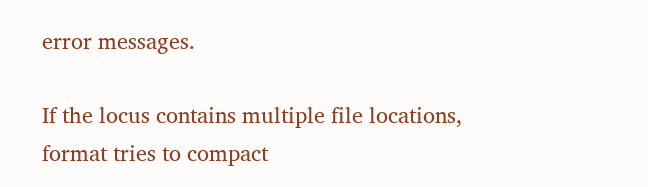error messages.

If the locus contains multiple file locations, format tries to compact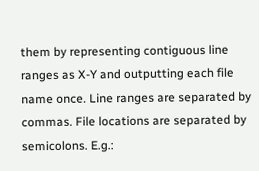them by representing contiguous line ranges as X-Y and outputting each file name once. Line ranges are separated by commas. File locations are separated by semicolons. E.g.: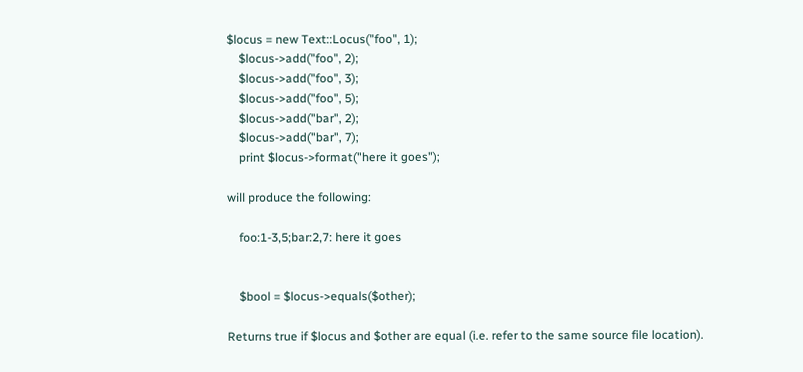$locus = new Text::Locus("foo", 1);
    $locus->add("foo", 2);
    $locus->add("foo", 3);
    $locus->add("foo", 5);
    $locus->add("bar", 2);
    $locus->add("bar", 7);
    print $locus->format("here it goes");

will produce the following:

    foo:1-3,5;bar:2,7: here it goes


    $bool = $locus->equals($other);

Returns true if $locus and $other are equal (i.e. refer to the same source file location).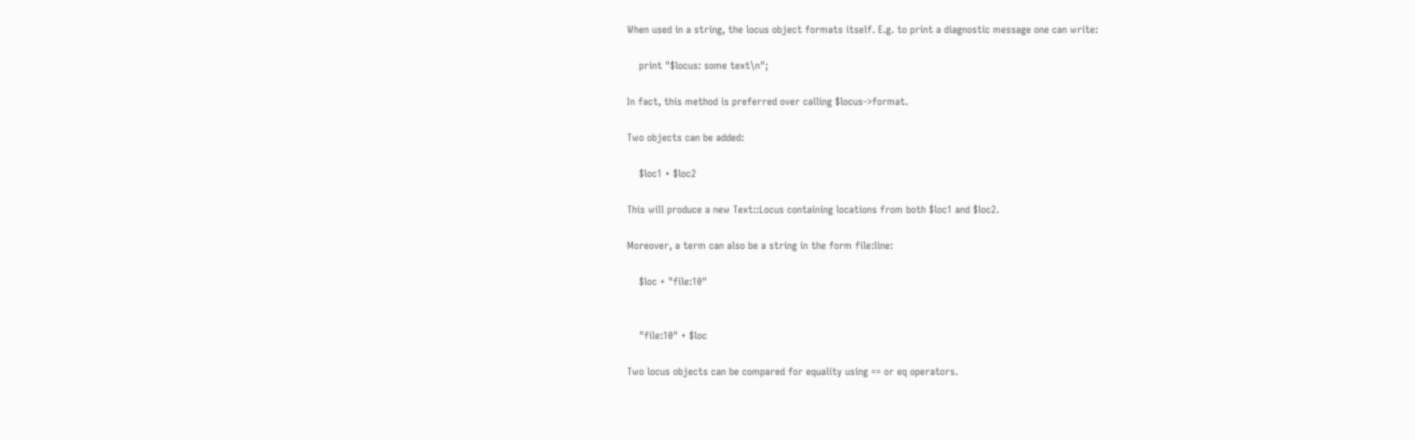When used in a string, the locus object formats itself. E.g. to print a diagnostic message one can write:

    print "$locus: some text\n";

In fact, this method is preferred over calling $locus->format.

Two objects can be added:

    $loc1 + $loc2

This will produce a new Text::Locus containing locations from both $loc1 and $loc2.

Moreover, a term can also be a string in the form file:line:

    $loc + "file:10"


    "file:10" + $loc

Two locus objects can be compared for equality using == or eq operators.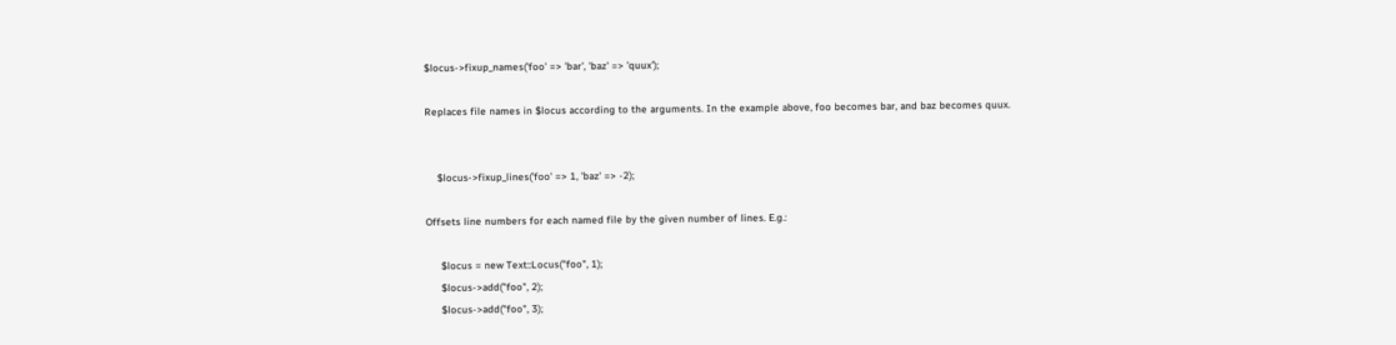$locus->fixup_names('foo' => 'bar', 'baz' => 'quux');

Replaces file names in $locus according to the arguments. In the example above, foo becomes bar, and baz becomes quux.


    $locus->fixup_lines('foo' => 1, 'baz' => -2);

Offsets line numbers for each named file by the given number of lines. E.g.:

     $locus = new Text::Locus("foo", 1);
     $locus->add("foo", 2);
     $locus->add("foo", 3);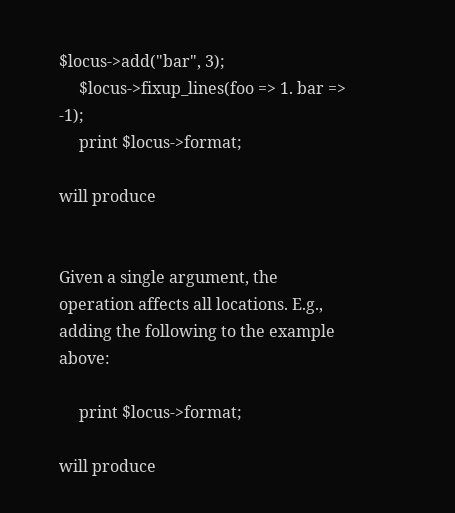$locus->add("bar", 3);
     $locus->fixup_lines(foo => 1. bar => -1);
     print $locus->format;

will produce


Given a single argument, the operation affects all locations. E.g., adding the following to the example above:

     print $locus->format;

will produce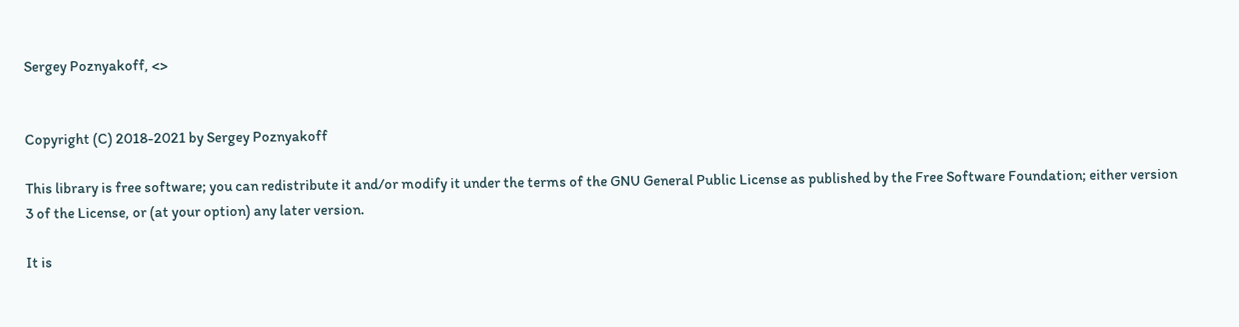Sergey Poznyakoff, <>


Copyright (C) 2018-2021 by Sergey Poznyakoff

This library is free software; you can redistribute it and/or modify it under the terms of the GNU General Public License as published by the Free Software Foundation; either version 3 of the License, or (at your option) any later version.

It is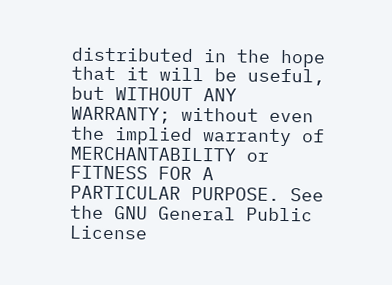distributed in the hope that it will be useful, but WITHOUT ANY WARRANTY; without even the implied warranty of MERCHANTABILITY or FITNESS FOR A PARTICULAR PURPOSE. See the GNU General Public License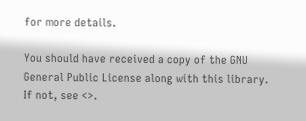for more details.

You should have received a copy of the GNU General Public License along with this library. If not, see <>.